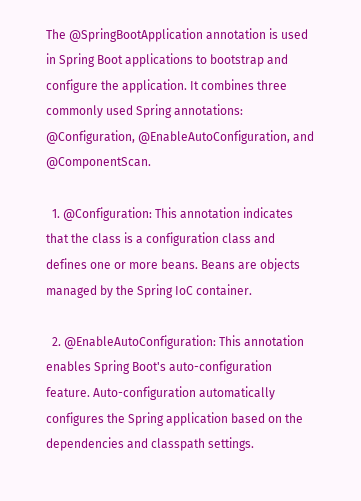The @SpringBootApplication annotation is used in Spring Boot applications to bootstrap and configure the application. It combines three commonly used Spring annotations: @Configuration, @EnableAutoConfiguration, and @ComponentScan.

  1. @Configuration: This annotation indicates that the class is a configuration class and defines one or more beans. Beans are objects managed by the Spring IoC container.

  2. @EnableAutoConfiguration: This annotation enables Spring Boot's auto-configuration feature. Auto-configuration automatically configures the Spring application based on the dependencies and classpath settings.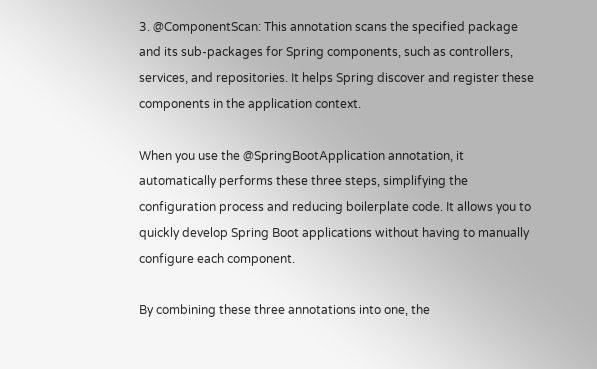3. @ComponentScan: This annotation scans the specified package and its sub-packages for Spring components, such as controllers, services, and repositories. It helps Spring discover and register these components in the application context.

When you use the @SpringBootApplication annotation, it automatically performs these three steps, simplifying the configuration process and reducing boilerplate code. It allows you to quickly develop Spring Boot applications without having to manually configure each component.

By combining these three annotations into one, the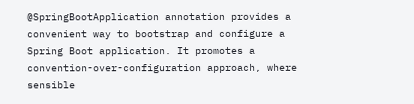@SpringBootApplication annotation provides a convenient way to bootstrap and configure a Spring Boot application. It promotes a convention-over-configuration approach, where sensible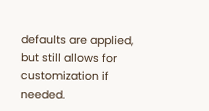defaults are applied, but still allows for customization if needed.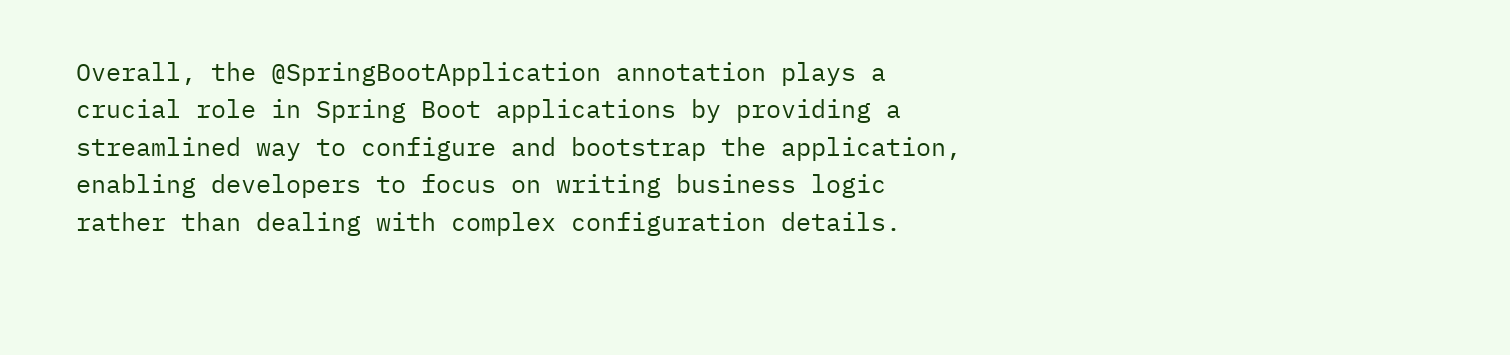Overall, the @SpringBootApplication annotation plays a crucial role in Spring Boot applications by providing a streamlined way to configure and bootstrap the application, enabling developers to focus on writing business logic rather than dealing with complex configuration details.